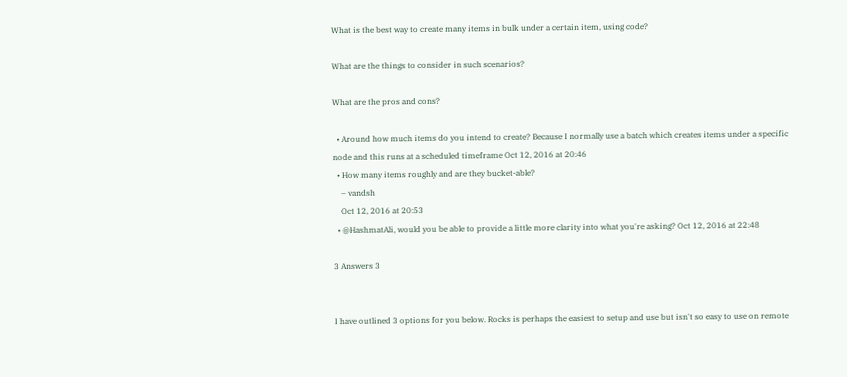What is the best way to create many items in bulk under a certain item, using code?

What are the things to consider in such scenarios?

What are the pros and cons?

  • Around how much items do you intend to create? Because I normally use a batch which creates items under a specific node and this runs at a scheduled timeframe Oct 12, 2016 at 20:46
  • How many items roughly and are they bucket-able?
    – vandsh
    Oct 12, 2016 at 20:53
  • @HashmatAli, would you be able to provide a little more clarity into what you're asking? Oct 12, 2016 at 22:48

3 Answers 3


I have outlined 3 options for you below. Rocks is perhaps the easiest to setup and use but isn't so easy to use on remote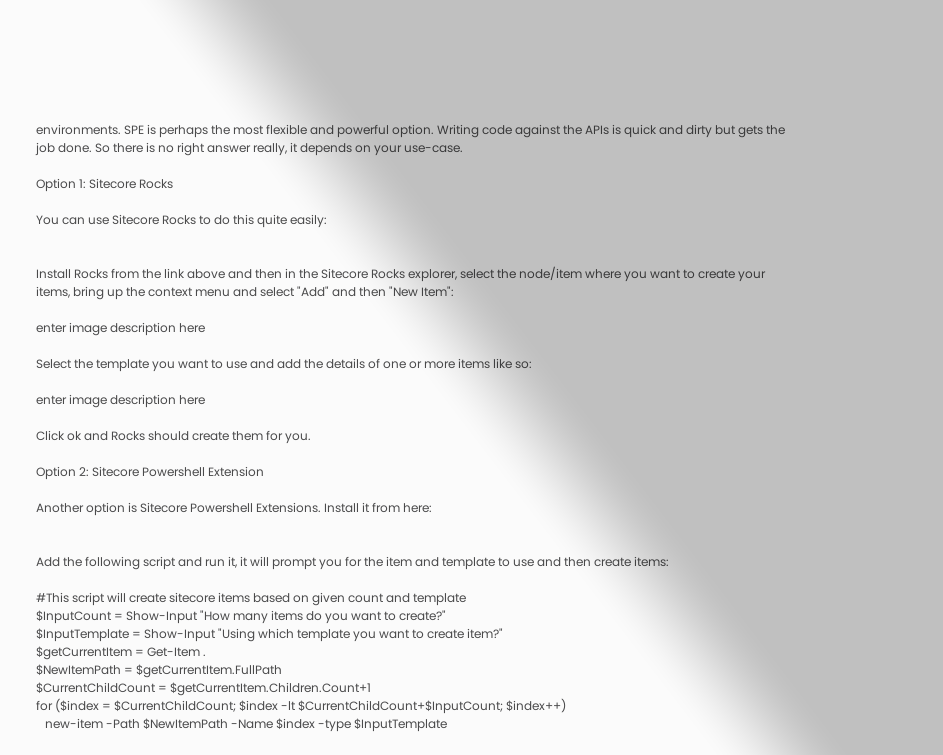environments. SPE is perhaps the most flexible and powerful option. Writing code against the APIs is quick and dirty but gets the job done. So there is no right answer really, it depends on your use-case.

Option 1: Sitecore Rocks

You can use Sitecore Rocks to do this quite easily:


Install Rocks from the link above and then in the Sitecore Rocks explorer, select the node/item where you want to create your items, bring up the context menu and select "Add" and then "New Item":

enter image description here

Select the template you want to use and add the details of one or more items like so:

enter image description here

Click ok and Rocks should create them for you.

Option 2: Sitecore Powershell Extension

Another option is Sitecore Powershell Extensions. Install it from here:


Add the following script and run it, it will prompt you for the item and template to use and then create items:

#This script will create sitecore items based on given count and template
$InputCount = Show-Input "How many items do you want to create?"
$InputTemplate = Show-Input "Using which template you want to create item?"
$getCurrentItem = Get-Item .
$NewItemPath = $getCurrentItem.FullPath
$CurrentChildCount = $getCurrentItem.Children.Count+1
for ($index = $CurrentChildCount; $index -lt $CurrentChildCount+$InputCount; $index++)
   new-item -Path $NewItemPath -Name $index -type $InputTemplate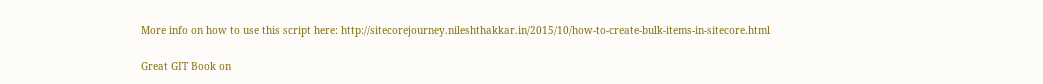More info on how to use this script here: http://sitecorejourney.nileshthakkar.in/2015/10/how-to-create-bulk-items-in-sitecore.html

Great GIT Book on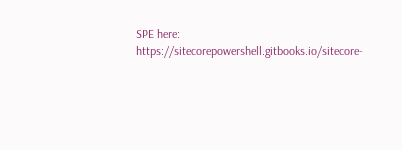SPE here: https://sitecorepowershell.gitbooks.io/sitecore-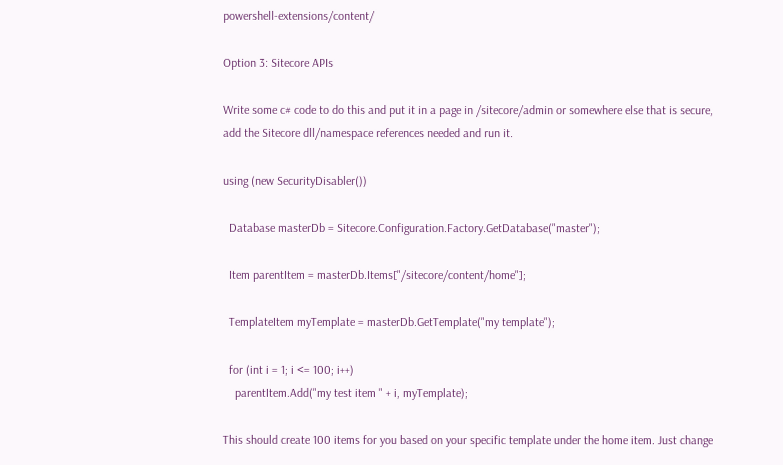powershell-extensions/content/

Option 3: Sitecore APIs

Write some c# code to do this and put it in a page in /sitecore/admin or somewhere else that is secure, add the Sitecore dll/namespace references needed and run it.

using (new SecurityDisabler())

  Database masterDb = Sitecore.Configuration.Factory.GetDatabase("master");

  Item parentItem = masterDb.Items["/sitecore/content/home"];

  TemplateItem myTemplate = masterDb.GetTemplate("my template");

  for (int i = 1; i <= 100; i++)
    parentItem.Add("my test item " + i, myTemplate);

This should create 100 items for you based on your specific template under the home item. Just change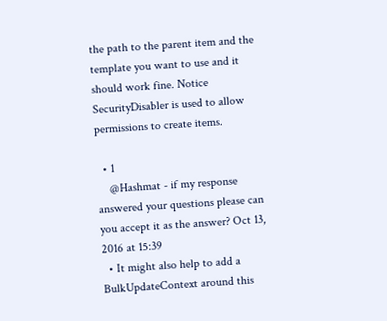the path to the parent item and the template you want to use and it should work fine. Notice SecurityDisabler is used to allow permissions to create items.

  • 1
    @Hashmat - if my response answered your questions please can you accept it as the answer? Oct 13, 2016 at 15:39
  • It might also help to add a BulkUpdateContext around this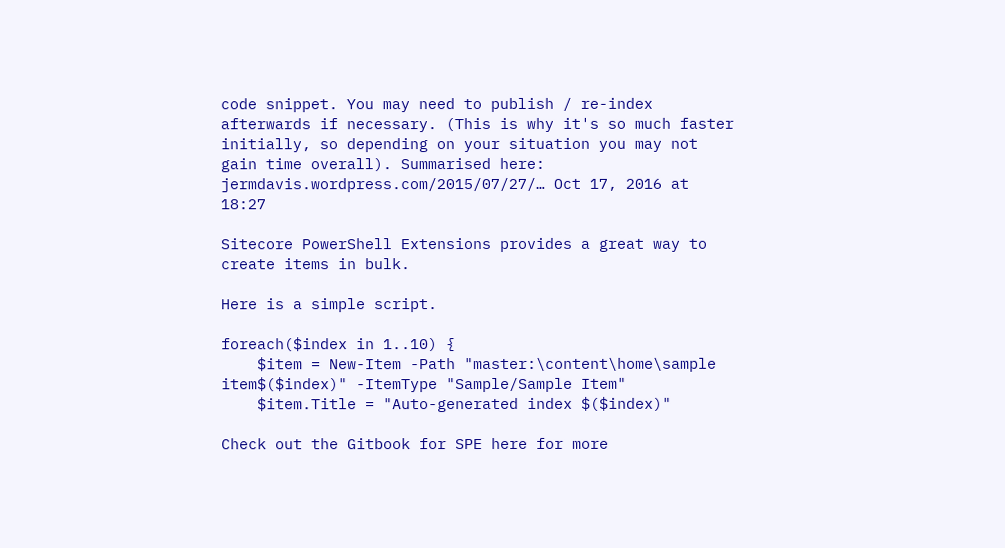code snippet. You may need to publish / re-index afterwards if necessary. (This is why it's so much faster initially, so depending on your situation you may not gain time overall). Summarised here: jermdavis.wordpress.com/2015/07/27/… Oct 17, 2016 at 18:27

Sitecore PowerShell Extensions provides a great way to create items in bulk.

Here is a simple script.

foreach($index in 1..10) {
    $item = New-Item -Path "master:\content\home\sample item$($index)" -ItemType "Sample/Sample Item"
    $item.Title = "Auto-generated index $($index)"

Check out the Gitbook for SPE here for more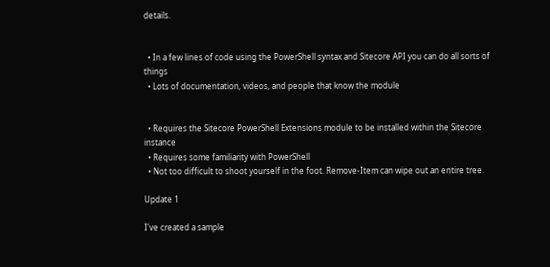details.


  • In a few lines of code using the PowerShell syntax and Sitecore API you can do all sorts of things
  • Lots of documentation, videos, and people that know the module


  • Requires the Sitecore PowerShell Extensions module to be installed within the Sitecore instance
  • Requires some familiarity with PowerShell
  • Not too difficult to shoot yourself in the foot. Remove-Item can wipe out an entire tree.

Update 1

I've created a sample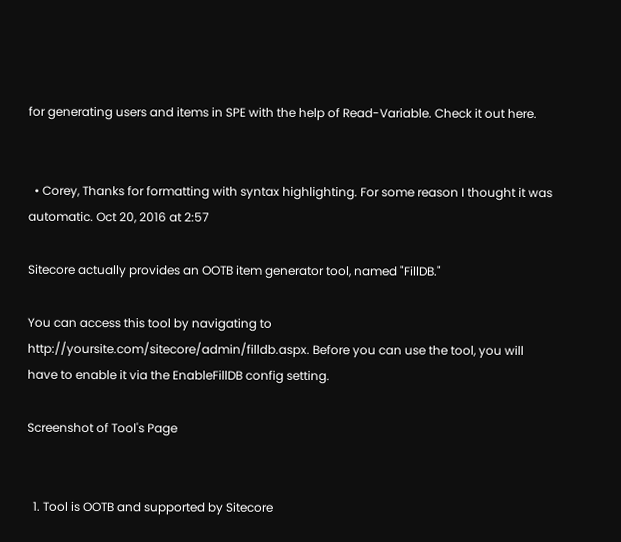for generating users and items in SPE with the help of Read-Variable. Check it out here.


  • Corey, Thanks for formatting with syntax highlighting. For some reason I thought it was automatic. Oct 20, 2016 at 2:57

Sitecore actually provides an OOTB item generator tool, named "FillDB."

You can access this tool by navigating to http://yoursite.com/sitecore/admin/filldb.aspx. Before you can use the tool, you will have to enable it via the EnableFillDB config setting.

Screenshot of Tool's Page


  1. Tool is OOTB and supported by Sitecore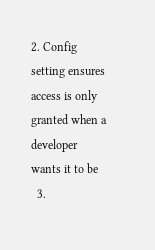2. Config setting ensures access is only granted when a developer wants it to be
  3.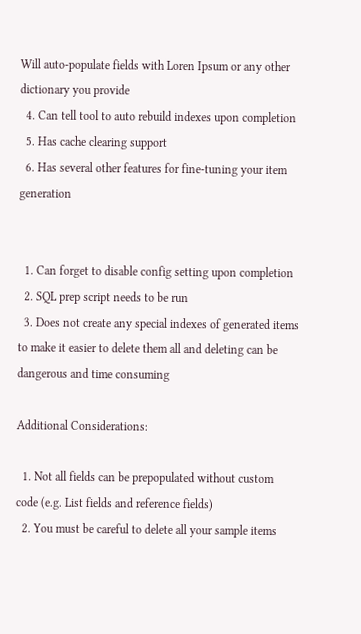Will auto-populate fields with Loren Ipsum or any other dictionary you provide
  4. Can tell tool to auto rebuild indexes upon completion
  5. Has cache clearing support
  6. Has several other features for fine-tuning your item generation


  1. Can forget to disable config setting upon completion
  2. SQL prep script needs to be run
  3. Does not create any special indexes of generated items to make it easier to delete them all and deleting can be dangerous and time consuming

Additional Considerations:

  1. Not all fields can be prepopulated without custom code (e.g. List fields and reference fields)
  2. You must be careful to delete all your sample items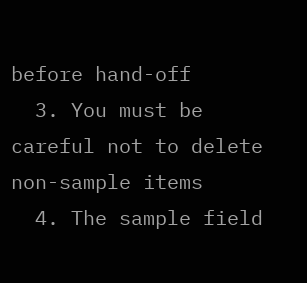before hand-off
  3. You must be careful not to delete non-sample items
  4. The sample field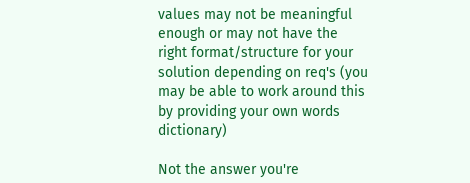values may not be meaningful enough or may not have the right format/structure for your solution depending on req's (you may be able to work around this by providing your own words dictionary)

Not the answer you're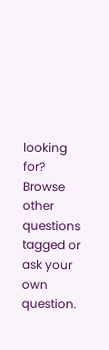looking for? Browse other questions tagged or ask your own question.